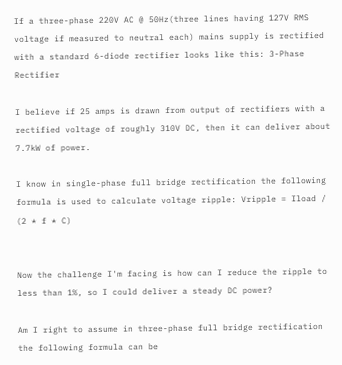If a three-phase 220V AC @ 50Hz(three lines having 127V RMS voltage if measured to neutral each) mains supply is rectified with a standard 6-diode rectifier looks like this: 3-Phase Rectifier

I believe if 25 amps is drawn from output of rectifiers with a rectified voltage of roughly 310V DC, then it can deliver about 7.7kW of power.

I know in single-phase full bridge rectification the following formula is used to calculate voltage ripple: Vripple = Iload / (2 * f * C)


Now the challenge I'm facing is how can I reduce the ripple to less than 1%, so I could deliver a steady DC power?

Am I right to assume in three-phase full bridge rectification the following formula can be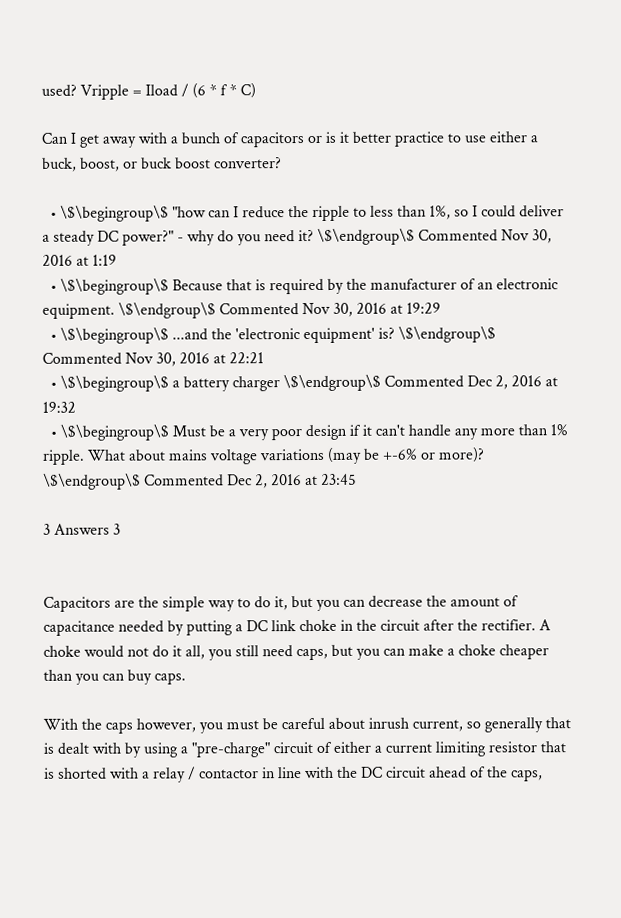used? Vripple = Iload / (6 * f * C)

Can I get away with a bunch of capacitors or is it better practice to use either a buck, boost, or buck boost converter?

  • \$\begingroup\$ "how can I reduce the ripple to less than 1%, so I could deliver a steady DC power?" - why do you need it? \$\endgroup\$ Commented Nov 30, 2016 at 1:19
  • \$\begingroup\$ Because that is required by the manufacturer of an electronic equipment. \$\endgroup\$ Commented Nov 30, 2016 at 19:29
  • \$\begingroup\$ ...and the 'electronic equipment' is? \$\endgroup\$ Commented Nov 30, 2016 at 22:21
  • \$\begingroup\$ a battery charger \$\endgroup\$ Commented Dec 2, 2016 at 19:32
  • \$\begingroup\$ Must be a very poor design if it can't handle any more than 1% ripple. What about mains voltage variations (may be +-6% or more)? \$\endgroup\$ Commented Dec 2, 2016 at 23:45

3 Answers 3


Capacitors are the simple way to do it, but you can decrease the amount of capacitance needed by putting a DC link choke in the circuit after the rectifier. A choke would not do it all, you still need caps, but you can make a choke cheaper than you can buy caps.

With the caps however, you must be careful about inrush current, so generally that is dealt with by using a "pre-charge" circuit of either a current limiting resistor that is shorted with a relay / contactor in line with the DC circuit ahead of the caps,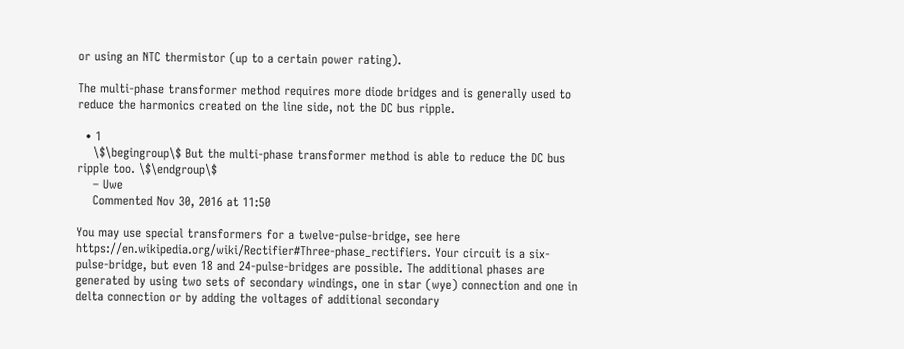or using an NTC thermistor (up to a certain power rating).

The multi-phase transformer method requires more diode bridges and is generally used to reduce the harmonics created on the line side, not the DC bus ripple.

  • 1
    \$\begingroup\$ But the multi-phase transformer method is able to reduce the DC bus ripple too. \$\endgroup\$
    – Uwe
    Commented Nov 30, 2016 at 11:50

You may use special transformers for a twelve-pulse-bridge, see here https://en.wikipedia.org/wiki/Rectifier#Three-phase_rectifiers. Your circuit is a six-pulse-bridge, but even 18 and 24-pulse-bridges are possible. The additional phases are generated by using two sets of secondary windings, one in star (wye) connection and one in delta connection or by adding the voltages of additional secondary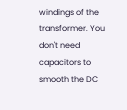windings of the transformer. You don't need capacitors to smooth the DC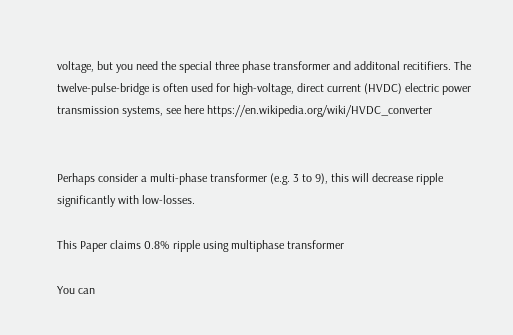voltage, but you need the special three phase transformer and additonal recitifiers. The twelve-pulse-bridge is often used for high-voltage, direct current (HVDC) electric power transmission systems, see here https://en.wikipedia.org/wiki/HVDC_converter


Perhaps consider a multi-phase transformer (e.g. 3 to 9), this will decrease ripple significantly with low-losses.

This Paper claims 0.8% ripple using multiphase transformer

You can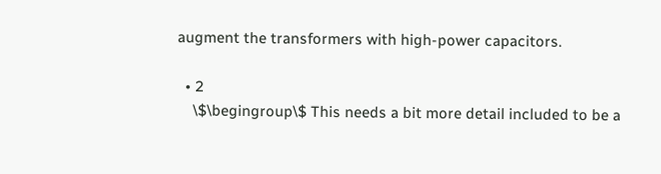augment the transformers with high-power capacitors.

  • 2
    \$\begingroup\$ This needs a bit more detail included to be a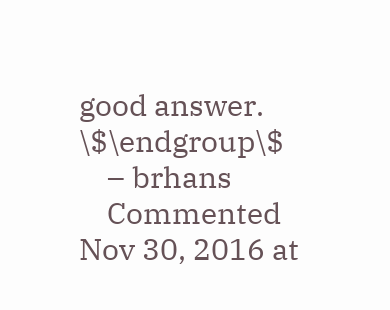good answer. \$\endgroup\$
    – brhans
    Commented Nov 30, 2016 at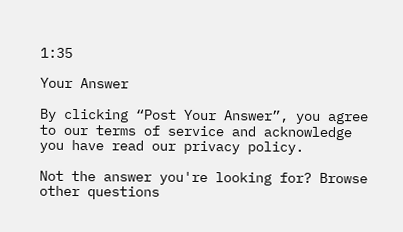1:35

Your Answer

By clicking “Post Your Answer”, you agree to our terms of service and acknowledge you have read our privacy policy.

Not the answer you're looking for? Browse other questions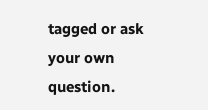tagged or ask your own question.